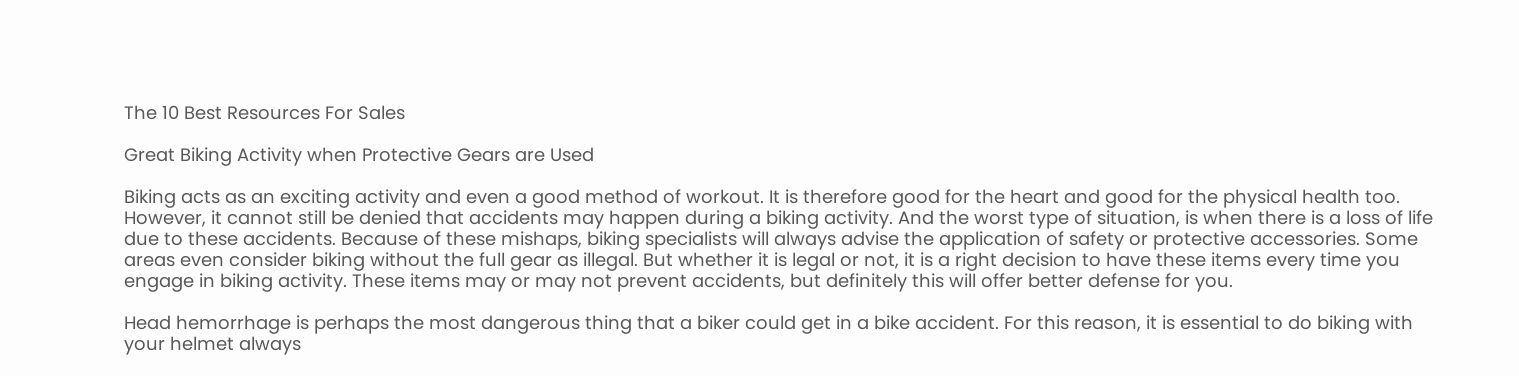The 10 Best Resources For Sales

Great Biking Activity when Protective Gears are Used

Biking acts as an exciting activity and even a good method of workout. It is therefore good for the heart and good for the physical health too. However, it cannot still be denied that accidents may happen during a biking activity. And the worst type of situation, is when there is a loss of life due to these accidents. Because of these mishaps, biking specialists will always advise the application of safety or protective accessories. Some areas even consider biking without the full gear as illegal. But whether it is legal or not, it is a right decision to have these items every time you engage in biking activity. These items may or may not prevent accidents, but definitely this will offer better defense for you.

Head hemorrhage is perhaps the most dangerous thing that a biker could get in a bike accident. For this reason, it is essential to do biking with your helmet always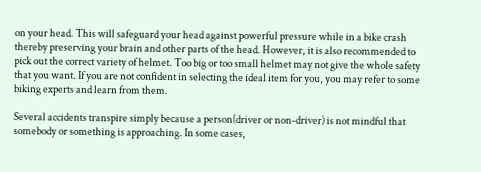on your head. This will safeguard your head against powerful pressure while in a bike crash thereby preserving your brain and other parts of the head. However, it is also recommended to pick out the correct variety of helmet. Too big or too small helmet may not give the whole safety that you want. If you are not confident in selecting the ideal item for you, you may refer to some biking experts and learn from them.

Several accidents transpire simply because a person(driver or non-driver) is not mindful that somebody or something is approaching. In some cases,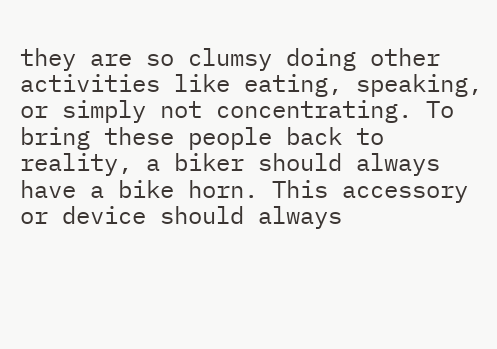they are so clumsy doing other activities like eating, speaking, or simply not concentrating. To bring these people back to reality, a biker should always have a bike horn. This accessory or device should always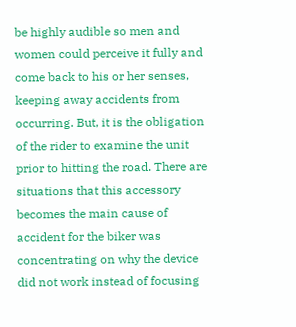be highly audible so men and women could perceive it fully and come back to his or her senses, keeping away accidents from occurring. But, it is the obligation of the rider to examine the unit prior to hitting the road. There are situations that this accessory becomes the main cause of accident for the biker was concentrating on why the device did not work instead of focusing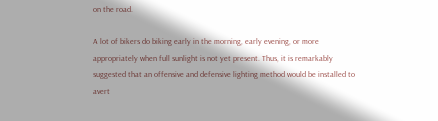on the road.

A lot of bikers do biking early in the morning, early evening, or more appropriately when full sunlight is not yet present. Thus, it is remarkably suggested that an offensive and defensive lighting method would be installed to avert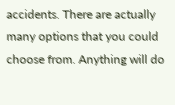accidents. There are actually many options that you could choose from. Anything will do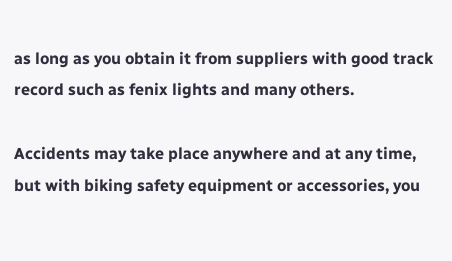as long as you obtain it from suppliers with good track record such as fenix lights and many others.

Accidents may take place anywhere and at any time, but with biking safety equipment or accessories, you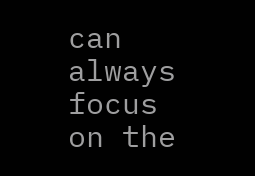can always focus on the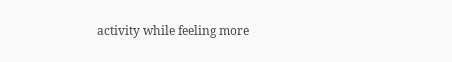activity while feeling more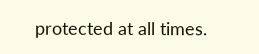protected at all times.